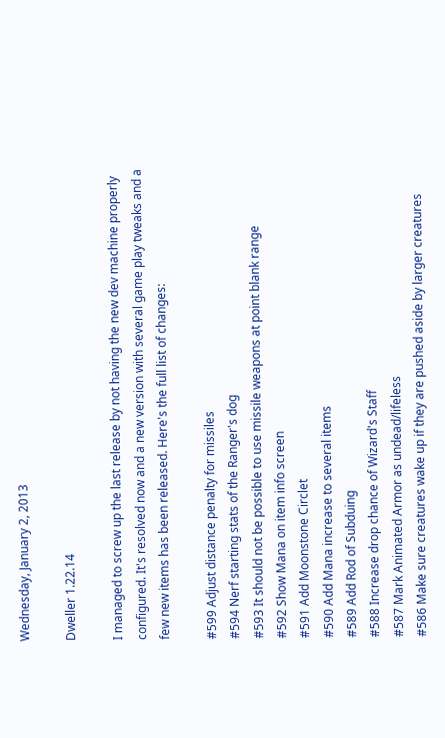Wednesday, January 2, 2013

Dweller 1.22.14

I managed to screw up the last release by not having the new dev machine properly configured. It's resolved now and a new version with several game play tweaks and a few new items has been released. Here's the full list of changes:

#599 Adjust distance penalty for missiles
#594 Nerf starting stats of the Ranger's dog
#593 It should not be possible to use missile weapons at point blank range
#592 Show Mana on item info screen
#591 Add Moonstone Circlet
#590 Add Mana increase to several items
#589 Add Rod of Subduing
#588 Increase drop chance of Wizard's Staff
#587 Mark Animated Armor as undead/lifeless
#586 Make sure creatures wake up if they are pushed aside by larger creatures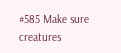#585 Make sure creatures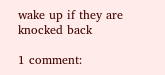wake up if they are knocked back

1 comment: